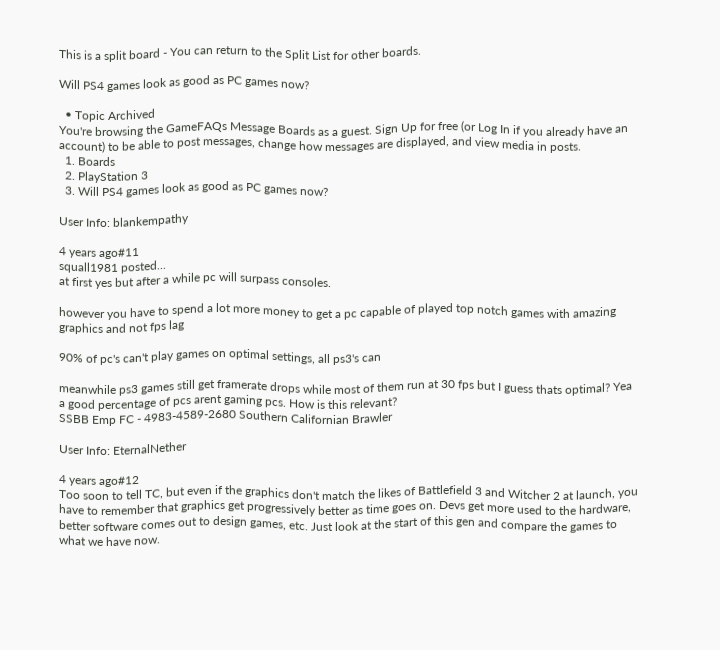This is a split board - You can return to the Split List for other boards.

Will PS4 games look as good as PC games now?

  • Topic Archived
You're browsing the GameFAQs Message Boards as a guest. Sign Up for free (or Log In if you already have an account) to be able to post messages, change how messages are displayed, and view media in posts.
  1. Boards
  2. PlayStation 3
  3. Will PS4 games look as good as PC games now?

User Info: blankempathy

4 years ago#11
squall1981 posted...
at first yes but after a while pc will surpass consoles.

however you have to spend a lot more money to get a pc capable of played top notch games with amazing graphics and not fps lag

90% of pc's can't play games on optimal settings, all ps3's can

meanwhile ps3 games still get framerate drops while most of them run at 30 fps but I guess thats optimal? Yea a good percentage of pcs arent gaming pcs. How is this relevant?
SSBB Emp FC - 4983-4589-2680 Southern Californian Brawler

User Info: EternalNether

4 years ago#12
Too soon to tell TC, but even if the graphics don't match the likes of Battlefield 3 and Witcher 2 at launch, you have to remember that graphics get progressively better as time goes on. Devs get more used to the hardware, better software comes out to design games, etc. Just look at the start of this gen and compare the games to what we have now.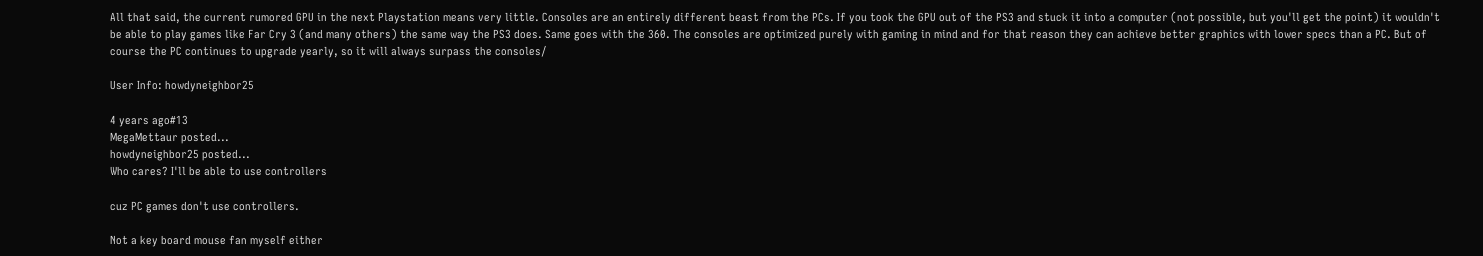All that said, the current rumored GPU in the next Playstation means very little. Consoles are an entirely different beast from the PCs. If you took the GPU out of the PS3 and stuck it into a computer (not possible, but you'll get the point) it wouldn't be able to play games like Far Cry 3 (and many others) the same way the PS3 does. Same goes with the 360. The consoles are optimized purely with gaming in mind and for that reason they can achieve better graphics with lower specs than a PC. But of course the PC continues to upgrade yearly, so it will always surpass the consoles/

User Info: howdyneighbor25

4 years ago#13
MegaMettaur posted...
howdyneighbor25 posted...
Who cares? I'll be able to use controllers

cuz PC games don't use controllers.

Not a key board mouse fan myself either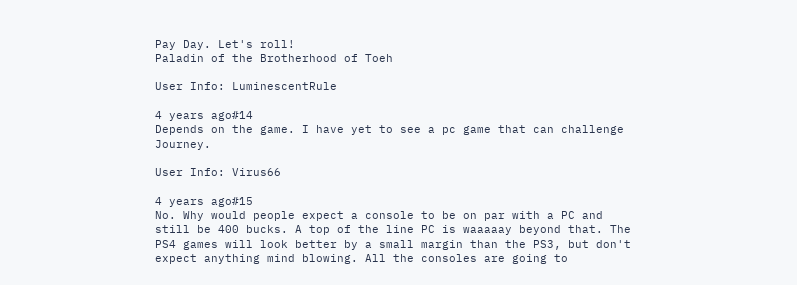Pay Day. Let's roll!
Paladin of the Brotherhood of Toeh

User Info: LuminescentRule

4 years ago#14
Depends on the game. I have yet to see a pc game that can challenge Journey.

User Info: Virus66

4 years ago#15
No. Why would people expect a console to be on par with a PC and still be 400 bucks. A top of the line PC is waaaaay beyond that. The PS4 games will look better by a small margin than the PS3, but don't expect anything mind blowing. All the consoles are going to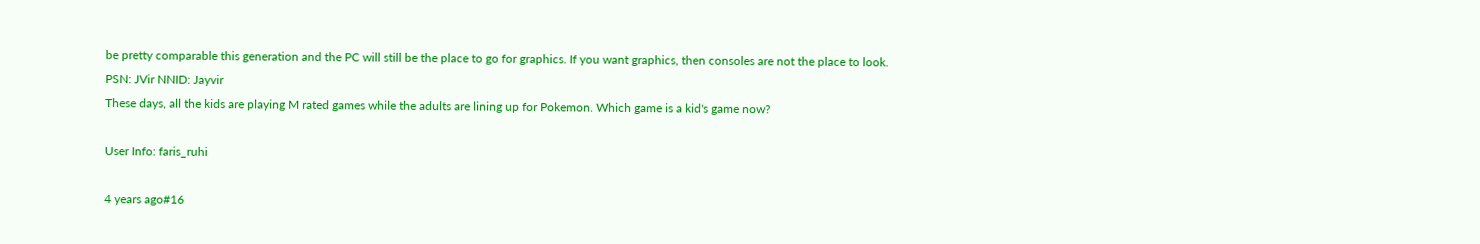be pretty comparable this generation and the PC will still be the place to go for graphics. If you want graphics, then consoles are not the place to look.
PSN: JVir NNID: Jayvir
These days, all the kids are playing M rated games while the adults are lining up for Pokemon. Which game is a kid's game now?

User Info: faris_ruhi

4 years ago#16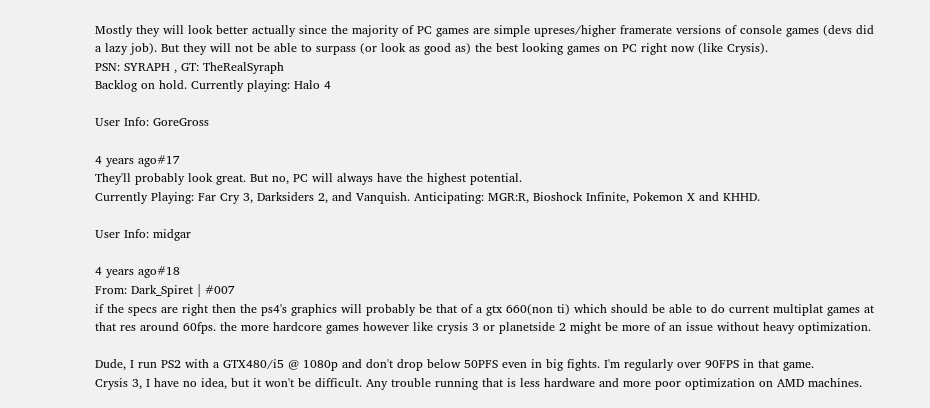Mostly they will look better actually since the majority of PC games are simple upreses/higher framerate versions of console games (devs did a lazy job). But they will not be able to surpass (or look as good as) the best looking games on PC right now (like Crysis).
PSN: SYRAPH , GT: TheRealSyraph
Backlog on hold. Currently playing: Halo 4

User Info: GoreGross

4 years ago#17
They'll probably look great. But no, PC will always have the highest potential.
Currently Playing: Far Cry 3, Darksiders 2, and Vanquish. Anticipating: MGR:R, Bioshock Infinite, Pokemon X and KHHD.

User Info: midgar

4 years ago#18
From: Dark_Spiret | #007
if the specs are right then the ps4's graphics will probably be that of a gtx 660(non ti) which should be able to do current multiplat games at that res around 60fps. the more hardcore games however like crysis 3 or planetside 2 might be more of an issue without heavy optimization.

Dude, I run PS2 with a GTX480/i5 @ 1080p and don't drop below 50PFS even in big fights. I'm regularly over 90FPS in that game.
Crysis 3, I have no idea, but it won't be difficult. Any trouble running that is less hardware and more poor optimization on AMD machines.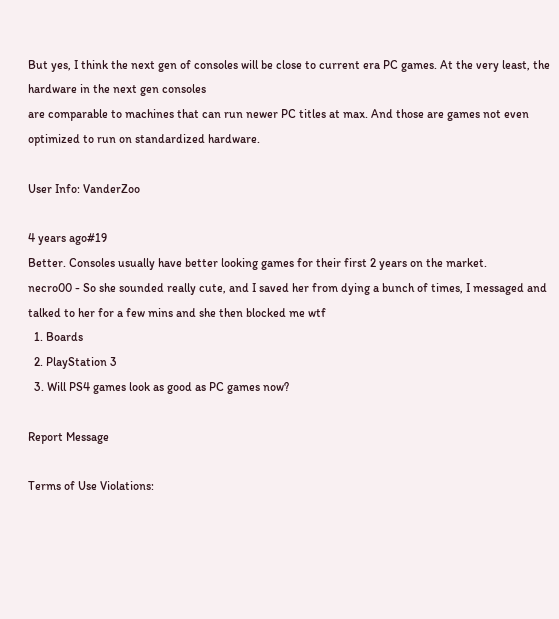But yes, I think the next gen of consoles will be close to current era PC games. At the very least, the hardware in the next gen consoles
are comparable to machines that can run newer PC titles at max. And those are games not even optimized to run on standardized hardware.

User Info: VanderZoo

4 years ago#19
Better. Consoles usually have better looking games for their first 2 years on the market.
necro00 - So she sounded really cute, and I saved her from dying a bunch of times, I messaged and talked to her for a few mins and she then blocked me wtf
  1. Boards
  2. PlayStation 3
  3. Will PS4 games look as good as PC games now?

Report Message

Terms of Use Violations: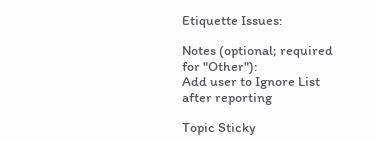Etiquette Issues:

Notes (optional; required for "Other"):
Add user to Ignore List after reporting

Topic Sticky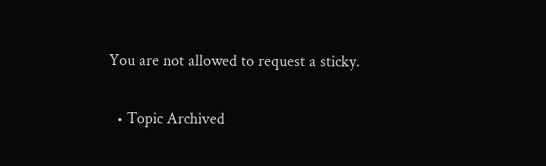You are not allowed to request a sticky.

  • Topic Archived